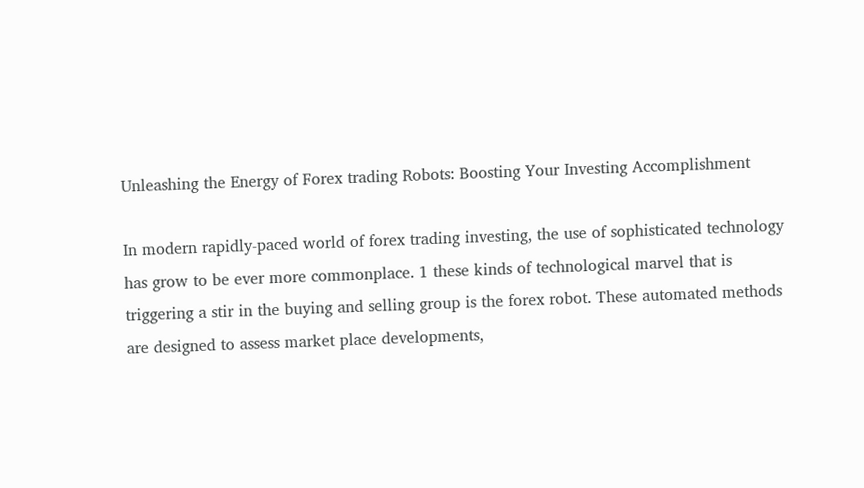Unleashing the Energy of Forex trading Robots: Boosting Your Investing Accomplishment

In modern rapidly-paced world of forex trading investing, the use of sophisticated technology has grow to be ever more commonplace. 1 these kinds of technological marvel that is triggering a stir in the buying and selling group is the forex robot. These automated methods are designed to assess market place developments,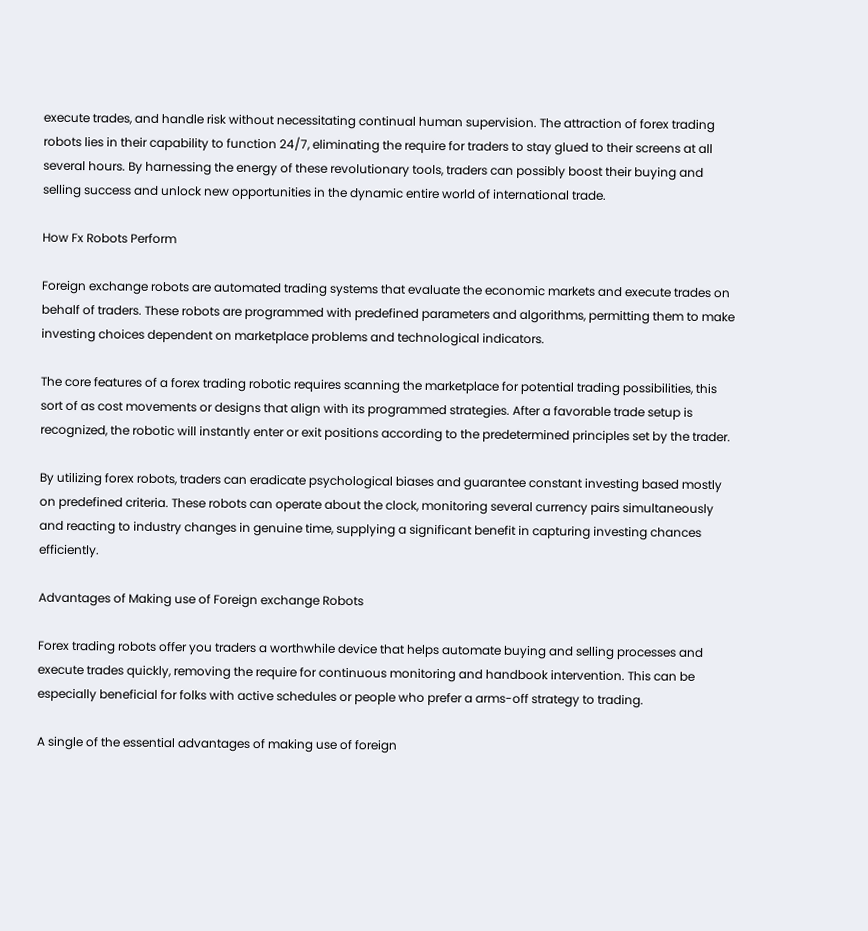execute trades, and handle risk without necessitating continual human supervision. The attraction of forex trading robots lies in their capability to function 24/7, eliminating the require for traders to stay glued to their screens at all several hours. By harnessing the energy of these revolutionary tools, traders can possibly boost their buying and selling success and unlock new opportunities in the dynamic entire world of international trade.

How Fx Robots Perform

Foreign exchange robots are automated trading systems that evaluate the economic markets and execute trades on behalf of traders. These robots are programmed with predefined parameters and algorithms, permitting them to make investing choices dependent on marketplace problems and technological indicators.

The core features of a forex trading robotic requires scanning the marketplace for potential trading possibilities, this sort of as cost movements or designs that align with its programmed strategies. After a favorable trade setup is recognized, the robotic will instantly enter or exit positions according to the predetermined principles set by the trader.

By utilizing forex robots, traders can eradicate psychological biases and guarantee constant investing based mostly on predefined criteria. These robots can operate about the clock, monitoring several currency pairs simultaneously and reacting to industry changes in genuine time, supplying a significant benefit in capturing investing chances efficiently.

Advantages of Making use of Foreign exchange Robots

Forex trading robots offer you traders a worthwhile device that helps automate buying and selling processes and execute trades quickly, removing the require for continuous monitoring and handbook intervention. This can be especially beneficial for folks with active schedules or people who prefer a arms-off strategy to trading.

A single of the essential advantages of making use of foreign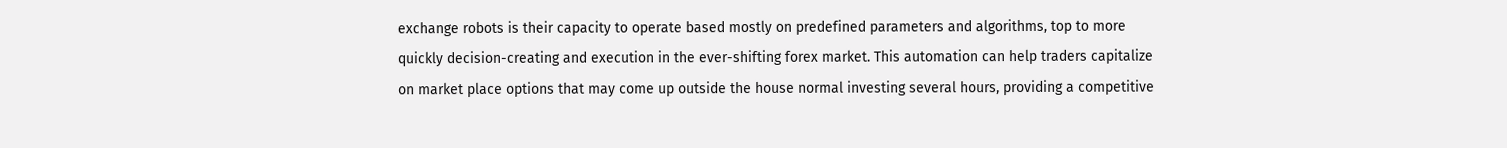exchange robots is their capacity to operate based mostly on predefined parameters and algorithms, top to more quickly decision-creating and execution in the ever-shifting forex market. This automation can help traders capitalize on market place options that may come up outside the house normal investing several hours, providing a competitive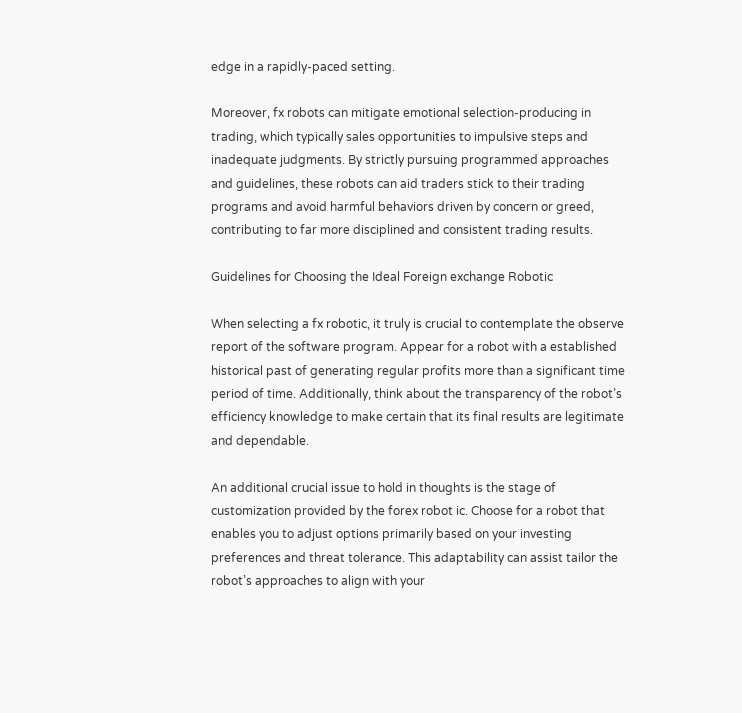edge in a rapidly-paced setting.

Moreover, fx robots can mitigate emotional selection-producing in trading, which typically sales opportunities to impulsive steps and inadequate judgments. By strictly pursuing programmed approaches and guidelines, these robots can aid traders stick to their trading programs and avoid harmful behaviors driven by concern or greed, contributing to far more disciplined and consistent trading results.

Guidelines for Choosing the Ideal Foreign exchange Robotic

When selecting a fx robotic, it truly is crucial to contemplate the observe report of the software program. Appear for a robot with a established historical past of generating regular profits more than a significant time period of time. Additionally, think about the transparency of the robot’s efficiency knowledge to make certain that its final results are legitimate and dependable.

An additional crucial issue to hold in thoughts is the stage of customization provided by the forex robot ic. Choose for a robot that enables you to adjust options primarily based on your investing preferences and threat tolerance. This adaptability can assist tailor the robot’s approaches to align with your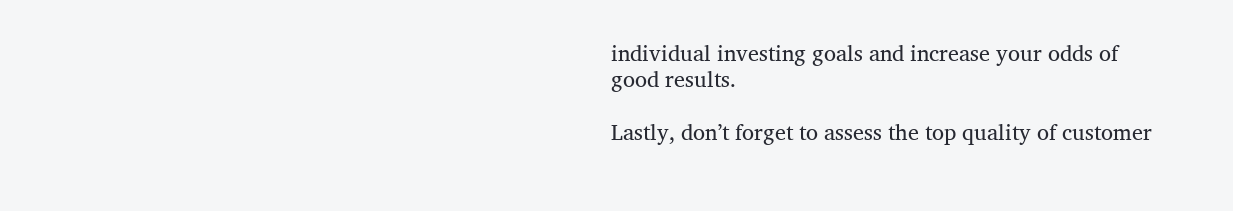individual investing goals and increase your odds of good results.

Lastly, don’t forget to assess the top quality of customer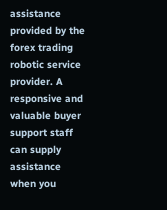assistance provided by the forex trading robotic service provider. A responsive and valuable buyer support staff can supply assistance when you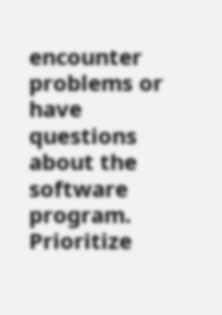encounter problems or have questions about the software program. Prioritize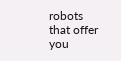robots that offer you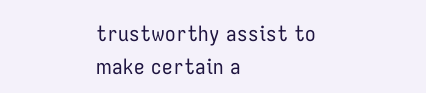trustworthy assist to make certain a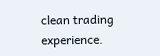clean trading experience.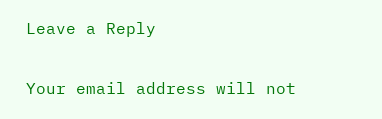Leave a Reply

Your email address will not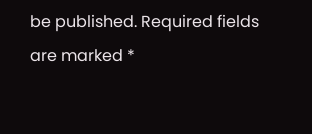be published. Required fields are marked *